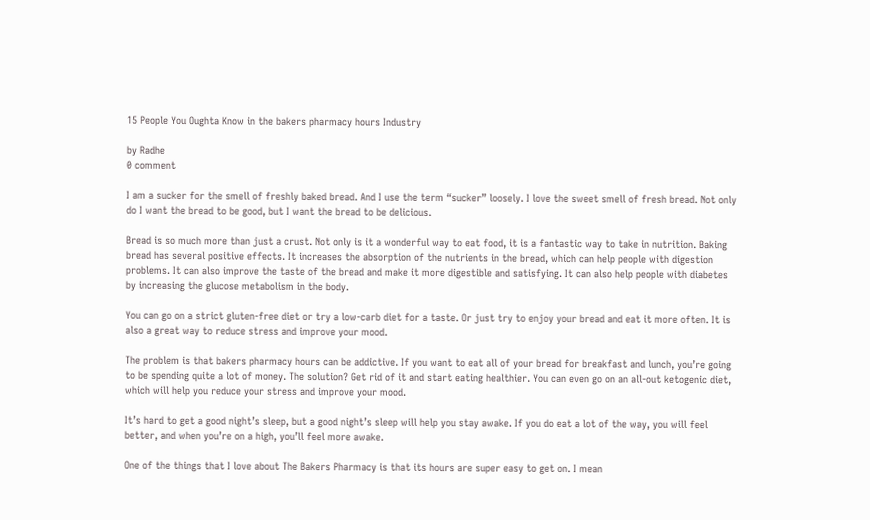15 People You Oughta Know in the bakers pharmacy hours Industry

by Radhe
0 comment

I am a sucker for the smell of freshly baked bread. And I use the term “sucker” loosely. I love the sweet smell of fresh bread. Not only do I want the bread to be good, but I want the bread to be delicious.

Bread is so much more than just a crust. Not only is it a wonderful way to eat food, it is a fantastic way to take in nutrition. Baking bread has several positive effects. It increases the absorption of the nutrients in the bread, which can help people with digestion problems. It can also improve the taste of the bread and make it more digestible and satisfying. It can also help people with diabetes by increasing the glucose metabolism in the body.

You can go on a strict gluten-free diet or try a low-carb diet for a taste. Or just try to enjoy your bread and eat it more often. It is also a great way to reduce stress and improve your mood.

The problem is that bakers pharmacy hours can be addictive. If you want to eat all of your bread for breakfast and lunch, you’re going to be spending quite a lot of money. The solution? Get rid of it and start eating healthier. You can even go on an all-out ketogenic diet, which will help you reduce your stress and improve your mood.

It’s hard to get a good night’s sleep, but a good night’s sleep will help you stay awake. If you do eat a lot of the way, you will feel better, and when you’re on a high, you’ll feel more awake.

One of the things that I love about The Bakers Pharmacy is that its hours are super easy to get on. I mean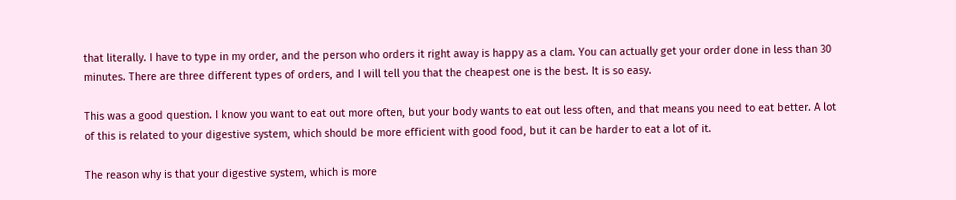that literally. I have to type in my order, and the person who orders it right away is happy as a clam. You can actually get your order done in less than 30 minutes. There are three different types of orders, and I will tell you that the cheapest one is the best. It is so easy.

This was a good question. I know you want to eat out more often, but your body wants to eat out less often, and that means you need to eat better. A lot of this is related to your digestive system, which should be more efficient with good food, but it can be harder to eat a lot of it.

The reason why is that your digestive system, which is more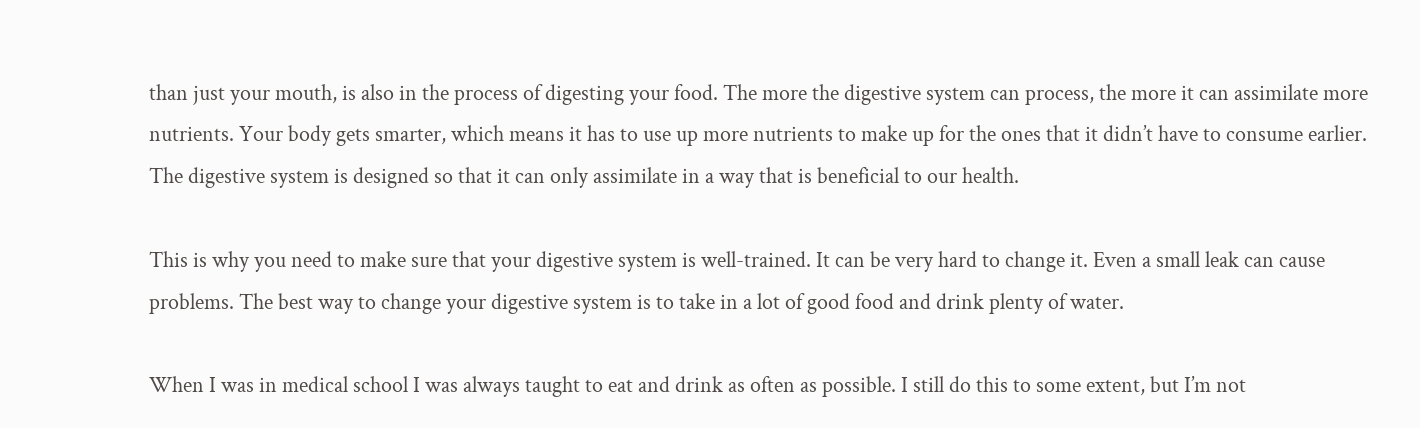than just your mouth, is also in the process of digesting your food. The more the digestive system can process, the more it can assimilate more nutrients. Your body gets smarter, which means it has to use up more nutrients to make up for the ones that it didn’t have to consume earlier. The digestive system is designed so that it can only assimilate in a way that is beneficial to our health.

This is why you need to make sure that your digestive system is well-trained. It can be very hard to change it. Even a small leak can cause problems. The best way to change your digestive system is to take in a lot of good food and drink plenty of water.

When I was in medical school I was always taught to eat and drink as often as possible. I still do this to some extent, but I’m not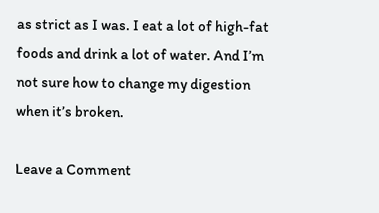as strict as I was. I eat a lot of high-fat foods and drink a lot of water. And I’m not sure how to change my digestion when it’s broken.

Leave a Comment